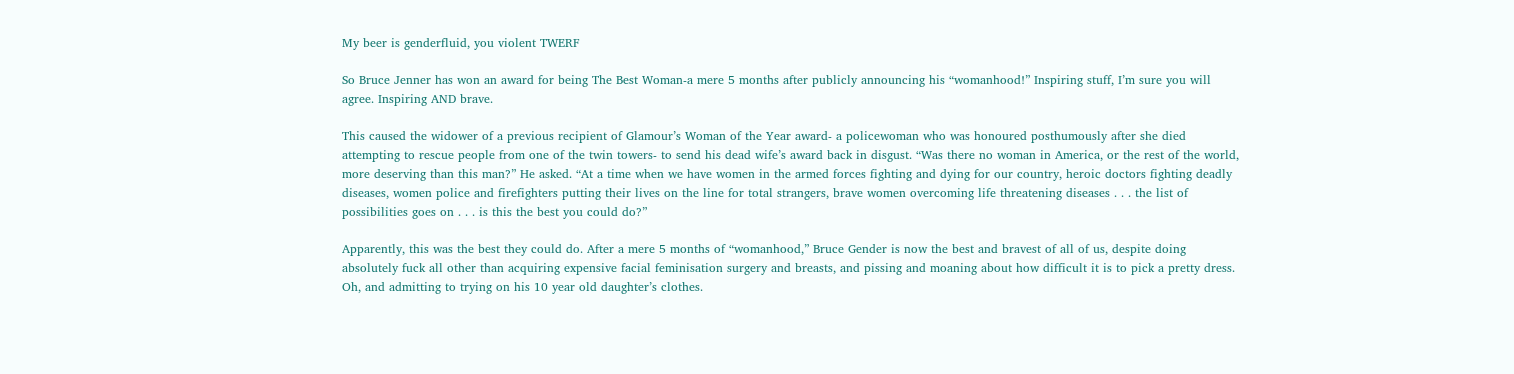My beer is genderfluid, you violent TWERF

So Bruce Jenner has won an award for being The Best Woman-a mere 5 months after publicly announcing his “womanhood!” Inspiring stuff, I’m sure you will agree. Inspiring AND brave.

This caused the widower of a previous recipient of Glamour’s Woman of the Year award- a policewoman who was honoured posthumously after she died attempting to rescue people from one of the twin towers- to send his dead wife’s award back in disgust. “Was there no woman in America, or the rest of the world, more deserving than this man?” He asked. “At a time when we have women in the armed forces fighting and dying for our country, heroic doctors fighting deadly diseases, women police and firefighters putting their lives on the line for total strangers, brave women overcoming life threatening diseases . . . the list of possibilities goes on . . . is this the best you could do?”

Apparently, this was the best they could do. After a mere 5 months of “womanhood,” Bruce Gender is now the best and bravest of all of us, despite doing absolutely fuck all other than acquiring expensive facial feminisation surgery and breasts, and pissing and moaning about how difficult it is to pick a pretty dress. Oh, and admitting to trying on his 10 year old daughter’s clothes.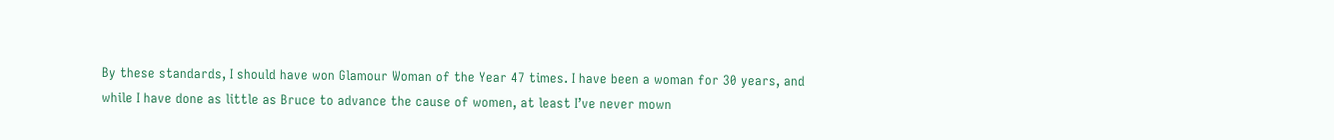By these standards, I should have won Glamour Woman of the Year 47 times. I have been a woman for 30 years, and while I have done as little as Bruce to advance the cause of women, at least I’ve never mown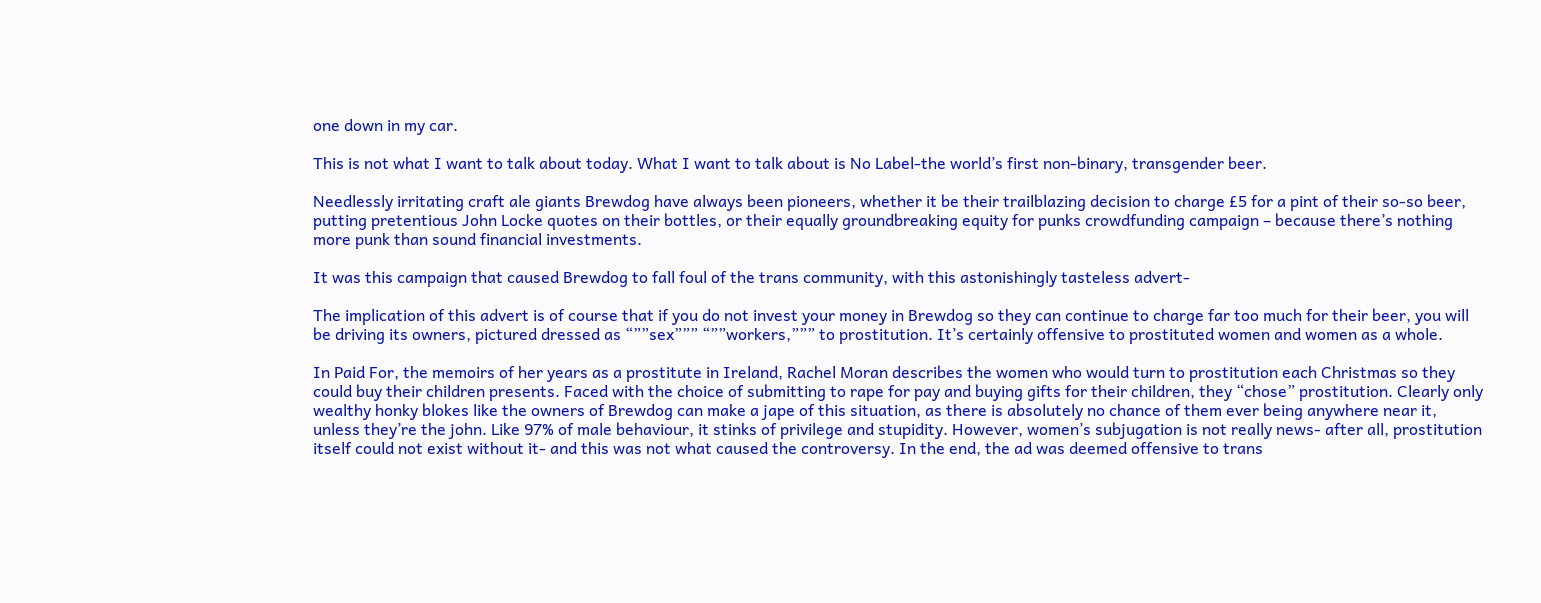one down in my car.

This is not what I want to talk about today. What I want to talk about is No Label-the world’s first non-binary, transgender beer.

Needlessly irritating craft ale giants Brewdog have always been pioneers, whether it be their trailblazing decision to charge £5 for a pint of their so-so beer, putting pretentious John Locke quotes on their bottles, or their equally groundbreaking equity for punks crowdfunding campaign – because there’s nothing more punk than sound financial investments.

It was this campaign that caused Brewdog to fall foul of the trans community, with this astonishingly tasteless advert-

The implication of this advert is of course that if you do not invest your money in Brewdog so they can continue to charge far too much for their beer, you will be driving its owners, pictured dressed as “””sex””” “””workers,””” to prostitution. It’s certainly offensive to prostituted women and women as a whole.

In Paid For, the memoirs of her years as a prostitute in Ireland, Rachel Moran describes the women who would turn to prostitution each Christmas so they could buy their children presents. Faced with the choice of submitting to rape for pay and buying gifts for their children, they “chose” prostitution. Clearly only wealthy honky blokes like the owners of Brewdog can make a jape of this situation, as there is absolutely no chance of them ever being anywhere near it, unless they’re the john. Like 97% of male behaviour, it stinks of privilege and stupidity. However, women’s subjugation is not really news- after all, prostitution itself could not exist without it- and this was not what caused the controversy. In the end, the ad was deemed offensive to trans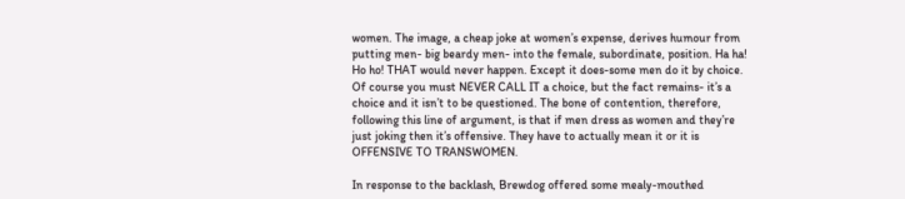women. The image, a cheap joke at women’s expense, derives humour from putting men- big beardy men- into the female, subordinate, position. Ha ha! Ho ho! THAT would never happen. Except it does-some men do it by choice. Of course you must NEVER CALL IT a choice, but the fact remains- it’s a choice and it isn’t to be questioned. The bone of contention, therefore, following this line of argument, is that if men dress as women and they’re just joking then it’s offensive. They have to actually mean it or it is OFFENSIVE TO TRANSWOMEN.

In response to the backlash, Brewdog offered some mealy-mouthed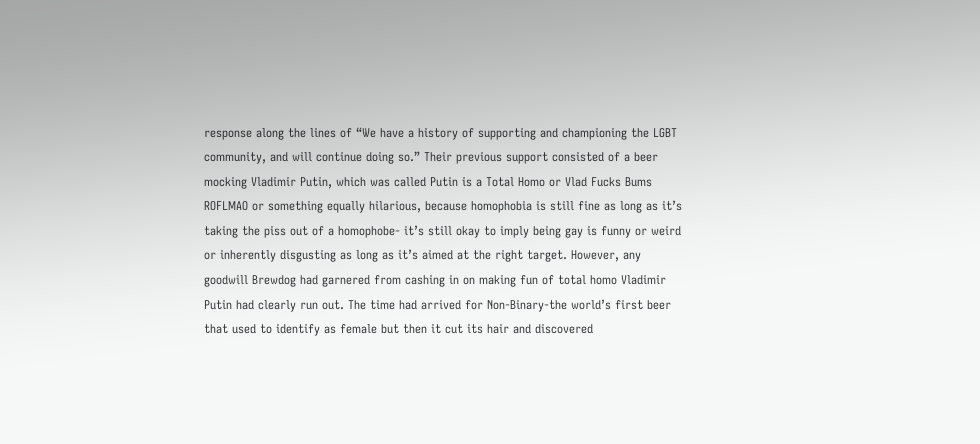response along the lines of “We have a history of supporting and championing the LGBT community, and will continue doing so.” Their previous support consisted of a beer mocking Vladimir Putin, which was called Putin is a Total Homo or Vlad Fucks Bums ROFLMAO or something equally hilarious, because homophobia is still fine as long as it’s taking the piss out of a homophobe- it’s still okay to imply being gay is funny or weird or inherently disgusting as long as it’s aimed at the right target. However, any goodwill Brewdog had garnered from cashing in on making fun of total homo Vladimir Putin had clearly run out. The time had arrived for Non-Binary-the world’s first beer that used to identify as female but then it cut its hair and discovered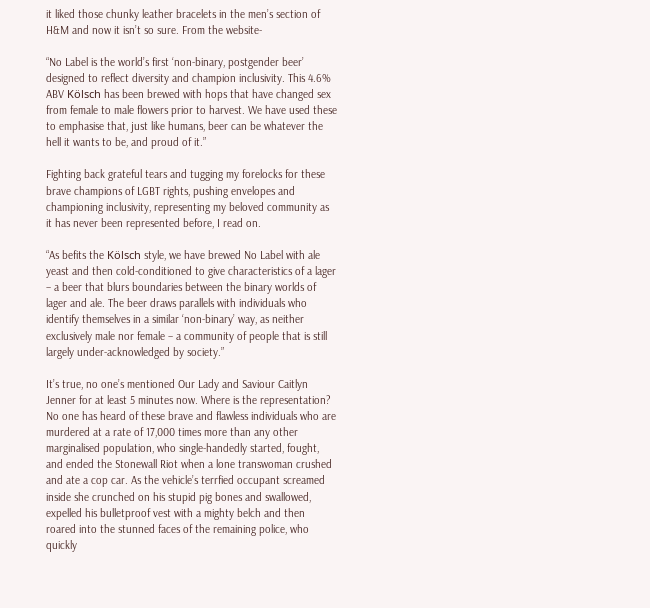it liked those chunky leather bracelets in the men’s section of H&M and now it isn’t so sure. From the website-

“No Label is the world’s first ‘non-binary, postgender beer’ designed to reflect diversity and champion inclusivity. This 4.6% ABV Kölsch has been brewed with hops that have changed sex from female to male flowers prior to harvest. We have used these to emphasise that, just like humans, beer can be whatever the hell it wants to be, and proud of it.”

Fighting back grateful tears and tugging my forelocks for these brave champions of LGBT rights, pushing envelopes and championing inclusivity, representing my beloved community as it has never been represented before, I read on.

“As befits the Kölsch style, we have brewed No Label with ale yeast and then cold-conditioned to give characteristics of a lager – a beer that blurs boundaries between the binary worlds of lager and ale. The beer draws parallels with individuals who identify themselves in a similar ‘non-binary’ way, as neither exclusively male nor female – a community of people that is still largely under-acknowledged by society.”

It’s true, no one’s mentioned Our Lady and Saviour Caitlyn Jenner for at least 5 minutes now. Where is the representation? No one has heard of these brave and flawless individuals who are murdered at a rate of 17,000 times more than any other marginalised population, who single-handedly started, fought, and ended the Stonewall Riot when a lone transwoman crushed and ate a cop car. As the vehicle’s terrfied occupant screamed inside she crunched on his stupid pig bones and swallowed, expelled his bulletproof vest with a mighty belch and then roared into the stunned faces of the remaining police, who quickly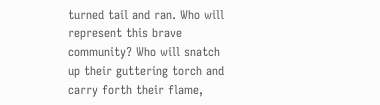turned tail and ran. Who will represent this brave community? Who will snatch up their guttering torch and carry forth their flame,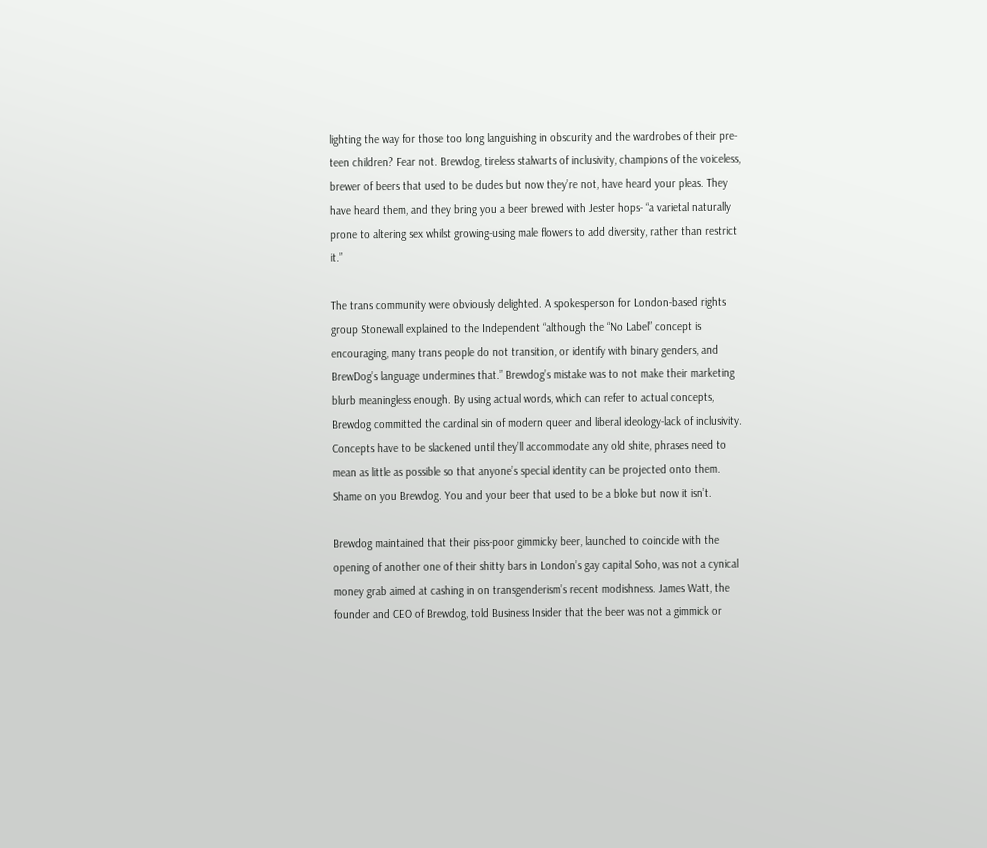lighting the way for those too long languishing in obscurity and the wardrobes of their pre-teen children? Fear not. Brewdog, tireless stalwarts of inclusivity, champions of the voiceless, brewer of beers that used to be dudes but now they’re not, have heard your pleas. They have heard them, and they bring you a beer brewed with Jester hops- “a varietal naturally prone to altering sex whilst growing-using male flowers to add diversity, rather than restrict it.”

The trans community were obviously delighted. A spokesperson for London-based rights group Stonewall explained to the Independent “although the “No Label” concept is encouraging, many trans people do not transition, or identify with binary genders, and BrewDog’s language undermines that.” Brewdog’s mistake was to not make their marketing blurb meaningless enough. By using actual words, which can refer to actual concepts, Brewdog committed the cardinal sin of modern queer and liberal ideology-lack of inclusivity. Concepts have to be slackened until they’ll accommodate any old shite, phrases need to mean as little as possible so that anyone’s special identity can be projected onto them. Shame on you Brewdog. You and your beer that used to be a bloke but now it isn’t.

Brewdog maintained that their piss-poor gimmicky beer, launched to coincide with the opening of another one of their shitty bars in London’s gay capital Soho, was not a cynical money grab aimed at cashing in on transgenderism’s recent modishness. James Watt, the founder and CEO of Brewdog, told Business Insider that the beer was not a gimmick or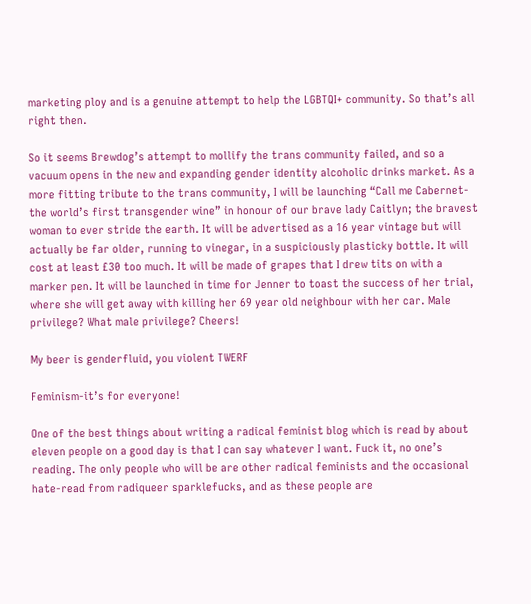marketing ploy and is a genuine attempt to help the LGBTQI+ community. So that’s all right then.

So it seems Brewdog’s attempt to mollify the trans community failed, and so a vacuum opens in the new and expanding gender identity alcoholic drinks market. As a more fitting tribute to the trans community, I will be launching “Call me Cabernet- the world’s first transgender wine” in honour of our brave lady Caitlyn; the bravest woman to ever stride the earth. It will be advertised as a 16 year vintage but will actually be far older, running to vinegar, in a suspiciously plasticky bottle. It will cost at least £30 too much. It will be made of grapes that I drew tits on with a marker pen. It will be launched in time for Jenner to toast the success of her trial, where she will get away with killing her 69 year old neighbour with her car. Male privilege? What male privilege? Cheers!

My beer is genderfluid, you violent TWERF

Feminism-it’s for everyone!

One of the best things about writing a radical feminist blog which is read by about eleven people on a good day is that I can say whatever I want. Fuck it, no one’s reading. The only people who will be are other radical feminists and the occasional hate-read from radiqueer sparklefucks, and as these people are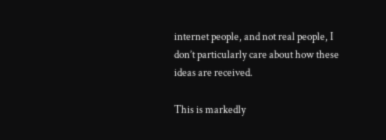internet people, and not real people, I don’t particularly care about how these ideas are received.

This is markedly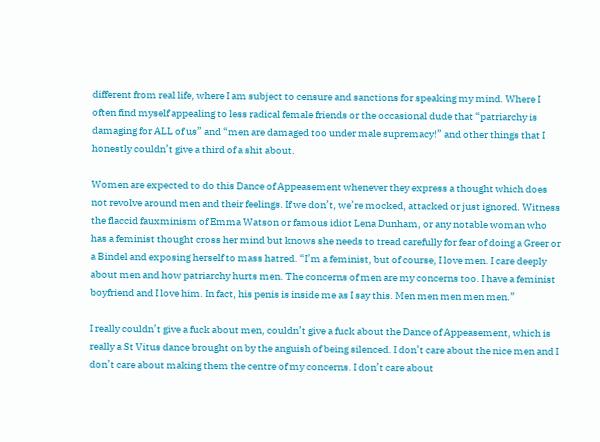different from real life, where I am subject to censure and sanctions for speaking my mind. Where I often find myself appealing to less radical female friends or the occasional dude that “patriarchy is damaging for ALL of us” and “men are damaged too under male supremacy!” and other things that I honestly couldn’t give a third of a shit about.

Women are expected to do this Dance of Appeasement whenever they express a thought which does not revolve around men and their feelings. If we don’t, we’re mocked, attacked or just ignored. Witness the flaccid fauxminism of Emma Watson or famous idiot Lena Dunham, or any notable woman who has a feminist thought cross her mind but knows she needs to tread carefully for fear of doing a Greer or a Bindel and exposing herself to mass hatred. “I’m a feminist, but of course, I love men. I care deeply about men and how patriarchy hurts men. The concerns of men are my concerns too. I have a feminist boyfriend and I love him. In fact, his penis is inside me as I say this. Men men men men men.”

I really couldn’t give a fuck about men, couldn’t give a fuck about the Dance of Appeasement, which is really a St Vitus dance brought on by the anguish of being silenced. I don’t care about the nice men and I don’t care about making them the centre of my concerns. I don’t care about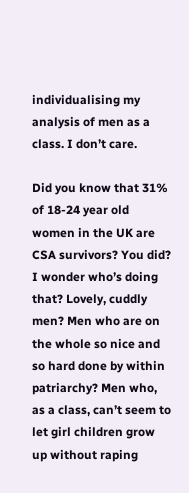individualising my analysis of men as a class. I don’t care.

Did you know that 31% of 18-24 year old women in the UK are CSA survivors? You did? I wonder who’s doing that? Lovely, cuddly men? Men who are on the whole so nice and so hard done by within patriarchy? Men who, as a class, can’t seem to let girl children grow up without raping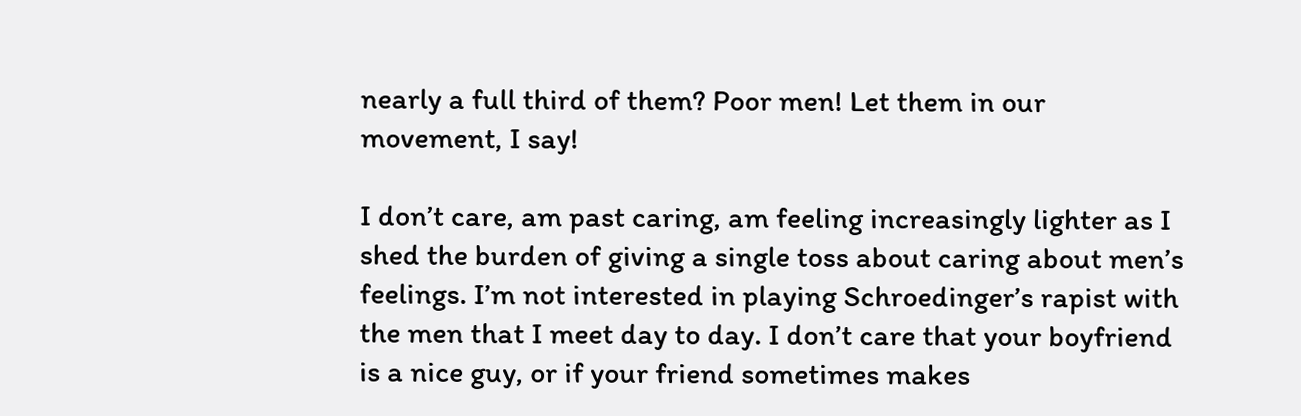nearly a full third of them? Poor men! Let them in our movement, I say!

I don’t care, am past caring, am feeling increasingly lighter as I shed the burden of giving a single toss about caring about men’s feelings. I’m not interested in playing Schroedinger’s rapist with the men that I meet day to day. I don’t care that your boyfriend is a nice guy, or if your friend sometimes makes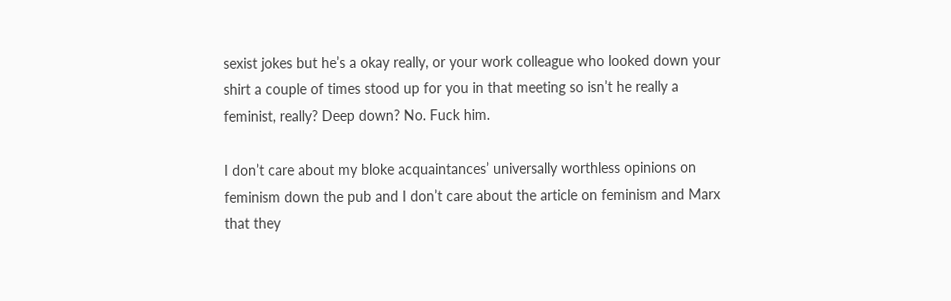sexist jokes but he’s a okay really, or your work colleague who looked down your shirt a couple of times stood up for you in that meeting so isn’t he really a feminist, really? Deep down? No. Fuck him.

I don’t care about my bloke acquaintances’ universally worthless opinions on feminism down the pub and I don’t care about the article on feminism and Marx that they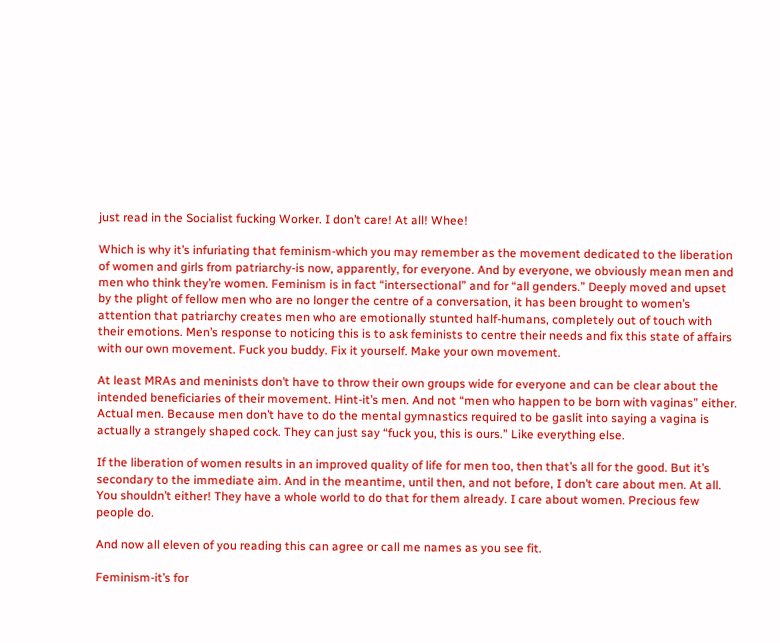just read in the Socialist fucking Worker. I don’t care! At all! Whee!

Which is why it’s infuriating that feminism-which you may remember as the movement dedicated to the liberation of women and girls from patriarchy-is now, apparently, for everyone. And by everyone, we obviously mean men and men who think they’re women. Feminism is in fact “intersectional” and for “all genders.” Deeply moved and upset by the plight of fellow men who are no longer the centre of a conversation, it has been brought to women’s attention that patriarchy creates men who are emotionally stunted half-humans, completely out of touch with their emotions. Men’s response to noticing this is to ask feminists to centre their needs and fix this state of affairs with our own movement. Fuck you buddy. Fix it yourself. Make your own movement.

At least MRAs and meninists don’t have to throw their own groups wide for everyone and can be clear about the intended beneficiaries of their movement. Hint-it’s men. And not “men who happen to be born with vaginas” either. Actual men. Because men don’t have to do the mental gymnastics required to be gaslit into saying a vagina is actually a strangely shaped cock. They can just say “fuck you, this is ours.” Like everything else.

If the liberation of women results in an improved quality of life for men too, then that’s all for the good. But it’s secondary to the immediate aim. And in the meantime, until then, and not before, I don’t care about men. At all. You shouldn’t either! They have a whole world to do that for them already. I care about women. Precious few people do.

And now all eleven of you reading this can agree or call me names as you see fit.

Feminism-it’s for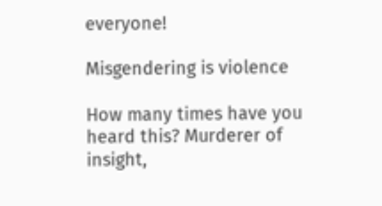everyone!

Misgendering is violence

How many times have you heard this? Murderer of insight,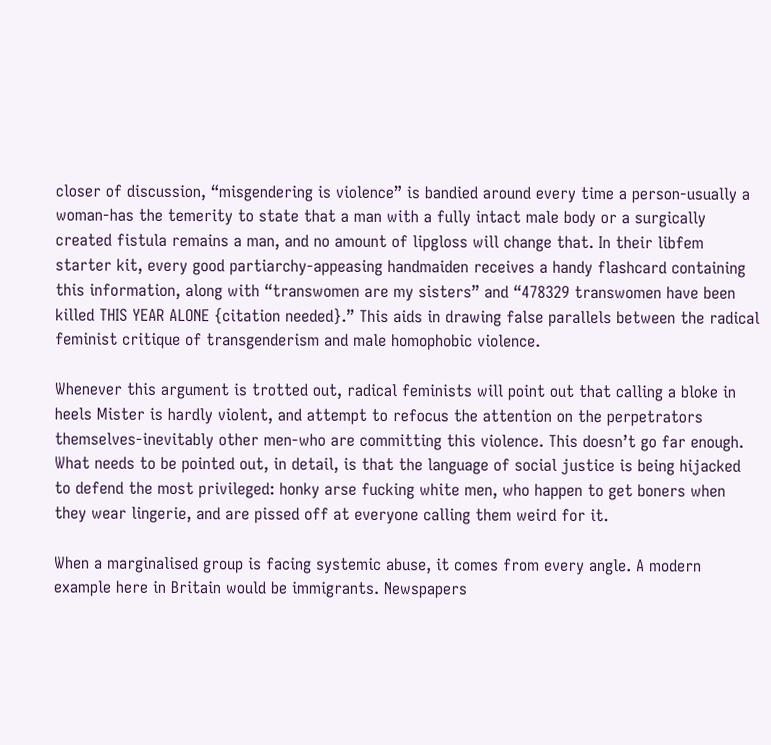closer of discussion, “misgendering is violence” is bandied around every time a person-usually a woman-has the temerity to state that a man with a fully intact male body or a surgically created fistula remains a man, and no amount of lipgloss will change that. In their libfem starter kit, every good partiarchy-appeasing handmaiden receives a handy flashcard containing this information, along with “transwomen are my sisters” and “478329 transwomen have been killed THIS YEAR ALONE {citation needed}.” This aids in drawing false parallels between the radical feminist critique of transgenderism and male homophobic violence.

Whenever this argument is trotted out, radical feminists will point out that calling a bloke in heels Mister is hardly violent, and attempt to refocus the attention on the perpetrators themselves-inevitably other men-who are committing this violence. This doesn’t go far enough. What needs to be pointed out, in detail, is that the language of social justice is being hijacked to defend the most privileged: honky arse fucking white men, who happen to get boners when they wear lingerie, and are pissed off at everyone calling them weird for it.

When a marginalised group is facing systemic abuse, it comes from every angle. A modern example here in Britain would be immigrants. Newspapers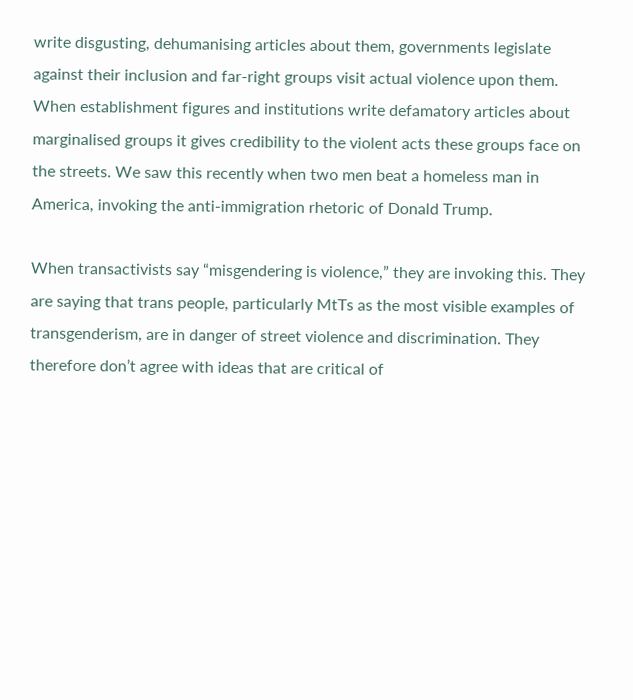write disgusting, dehumanising articles about them, governments legislate against their inclusion and far-right groups visit actual violence upon them. When establishment figures and institutions write defamatory articles about marginalised groups it gives credibility to the violent acts these groups face on the streets. We saw this recently when two men beat a homeless man in America, invoking the anti-immigration rhetoric of Donald Trump.

When transactivists say “misgendering is violence,” they are invoking this. They are saying that trans people, particularly MtTs as the most visible examples of transgenderism, are in danger of street violence and discrimination. They therefore don’t agree with ideas that are critical of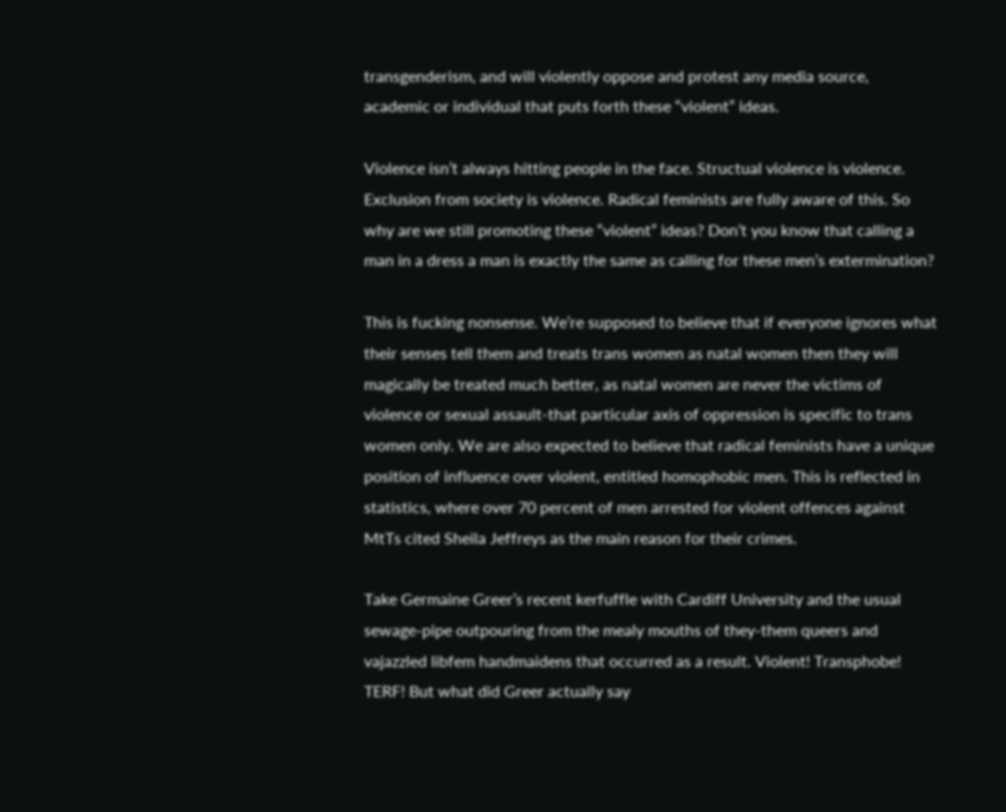transgenderism, and will violently oppose and protest any media source, academic or individual that puts forth these “violent” ideas.

Violence isn’t always hitting people in the face. Structual violence is violence. Exclusion from society is violence. Radical feminists are fully aware of this. So why are we still promoting these “violent” ideas? Don’t you know that calling a man in a dress a man is exactly the same as calling for these men’s extermination?

This is fucking nonsense. We’re supposed to believe that if everyone ignores what their senses tell them and treats trans women as natal women then they will magically be treated much better, as natal women are never the victims of violence or sexual assault-that particular axis of oppression is specific to trans women only. We are also expected to believe that radical feminists have a unique position of influence over violent, entitled homophobic men. This is reflected in statistics, where over 70 percent of men arrested for violent offences against MtTs cited Sheila Jeffreys as the main reason for their crimes.

Take Germaine Greer’s recent kerfuffle with Cardiff University and the usual sewage-pipe outpouring from the mealy mouths of they-them queers and vajazzled libfem handmaidens that occurred as a result. Violent! Transphobe! TERF! But what did Greer actually say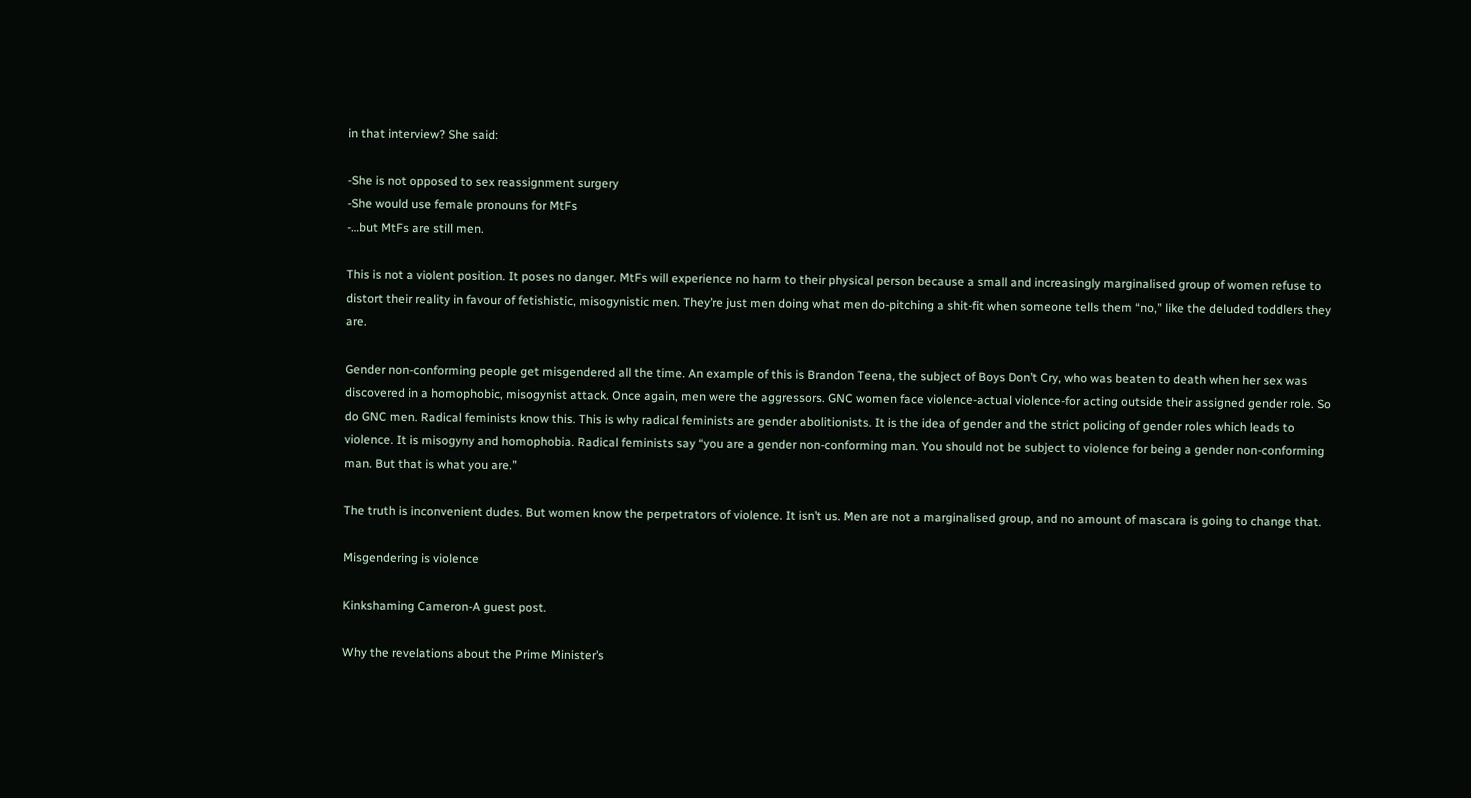in that interview? She said:

-She is not opposed to sex reassignment surgery
-She would use female pronouns for MtFs
-…but MtFs are still men.

This is not a violent position. It poses no danger. MtFs will experience no harm to their physical person because a small and increasingly marginalised group of women refuse to distort their reality in favour of fetishistic, misogynistic men. They’re just men doing what men do-pitching a shit-fit when someone tells them “no,” like the deluded toddlers they are.

Gender non-conforming people get misgendered all the time. An example of this is Brandon Teena, the subject of Boys Don’t Cry, who was beaten to death when her sex was discovered in a homophobic, misogynist attack. Once again, men were the aggressors. GNC women face violence-actual violence-for acting outside their assigned gender role. So do GNC men. Radical feminists know this. This is why radical feminists are gender abolitionists. It is the idea of gender and the strict policing of gender roles which leads to violence. It is misogyny and homophobia. Radical feminists say “you are a gender non-conforming man. You should not be subject to violence for being a gender non-conforming man. But that is what you are.”

The truth is inconvenient dudes. But women know the perpetrators of violence. It isn’t us. Men are not a marginalised group, and no amount of mascara is going to change that.

Misgendering is violence

Kinkshaming Cameron-A guest post.

Why the revelations about the Prime Minister’s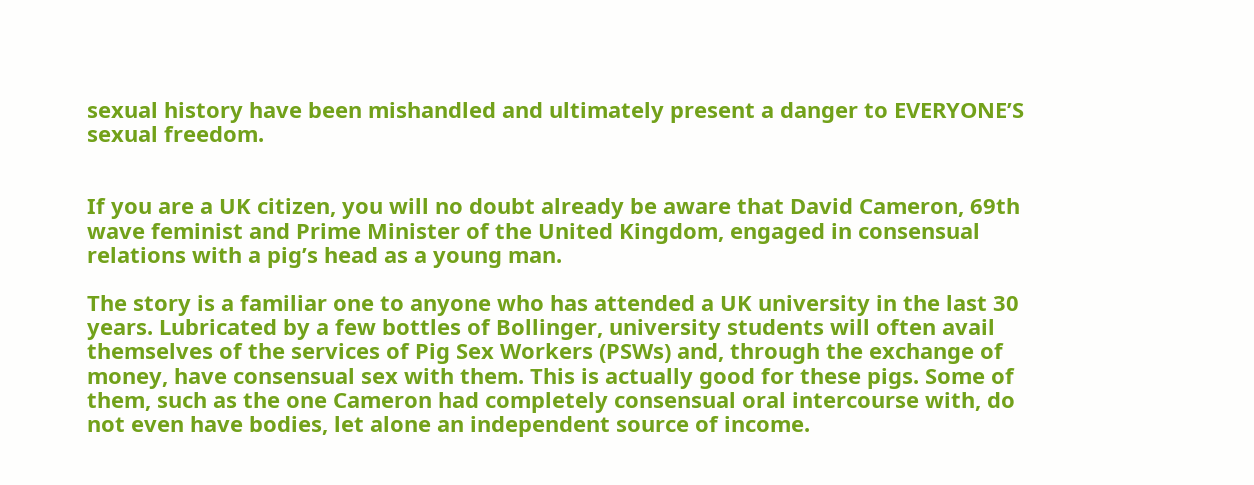sexual history have been mishandled and ultimately present a danger to EVERYONE’S sexual freedom.


If you are a UK citizen, you will no doubt already be aware that David Cameron, 69th wave feminist and Prime Minister of the United Kingdom, engaged in consensual relations with a pig’s head as a young man.

The story is a familiar one to anyone who has attended a UK university in the last 30 years. Lubricated by a few bottles of Bollinger, university students will often avail themselves of the services of Pig Sex Workers (PSWs) and, through the exchange of money, have consensual sex with them. This is actually good for these pigs. Some of them, such as the one Cameron had completely consensual oral intercourse with, do not even have bodies, let alone an independent source of income.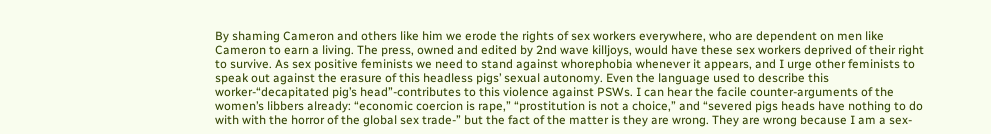By shaming Cameron and others like him we erode the rights of sex workers everywhere, who are dependent on men like Cameron to earn a living. The press, owned and edited by 2nd wave killjoys, would have these sex workers deprived of their right to survive. As sex positive feminists we need to stand against whorephobia whenever it appears, and I urge other feminists to speak out against the erasure of this headless pigs’ sexual autonomy. Even the language used to describe this worker-“decapitated pig’s head”-contributes to this violence against PSWs. I can hear the facile counter-arguments of the women’s libbers already: “economic coercion is rape,” “prostitution is not a choice,” and “severed pigs heads have nothing to do with with the horror of the global sex trade-” but the fact of the matter is they are wrong. They are wrong because I am a sex-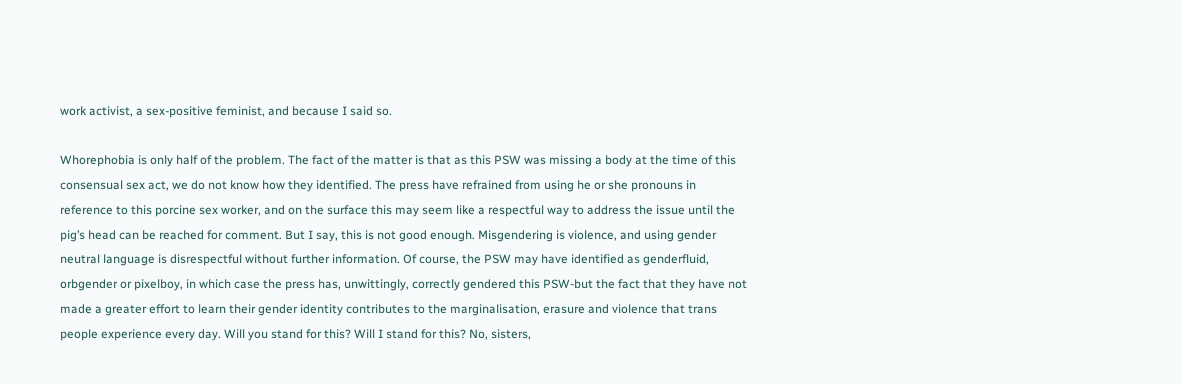work activist, a sex-positive feminist, and because I said so.

Whorephobia is only half of the problem. The fact of the matter is that as this PSW was missing a body at the time of this consensual sex act, we do not know how they identified. The press have refrained from using he or she pronouns in reference to this porcine sex worker, and on the surface this may seem like a respectful way to address the issue until the pig’s head can be reached for comment. But I say, this is not good enough. Misgendering is violence, and using gender neutral language is disrespectful without further information. Of course, the PSW may have identified as genderfluid, orbgender or pixelboy, in which case the press has, unwittingly, correctly gendered this PSW-but the fact that they have not made a greater effort to learn their gender identity contributes to the marginalisation, erasure and violence that trans people experience every day. Will you stand for this? Will I stand for this? No, sisters,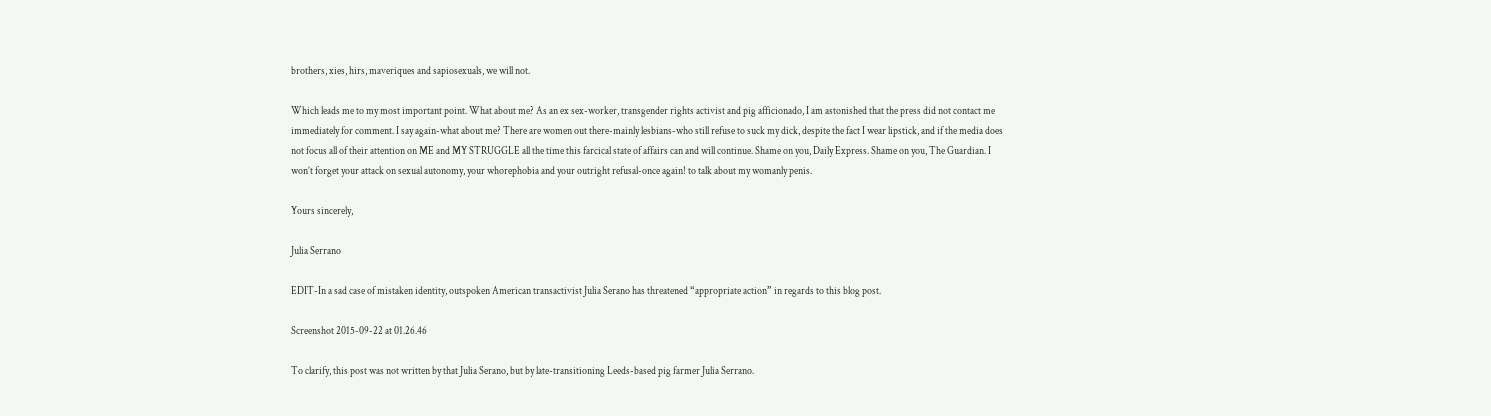brothers, xies, hirs, maveriques and sapiosexuals, we will not.

Which leads me to my most important point. What about me? As an ex sex-worker, transgender rights activist and pig afficionado, I am astonished that the press did not contact me immediately for comment. I say again-what about me? There are women out there-mainly lesbians-who still refuse to suck my dick, despite the fact I wear lipstick, and if the media does not focus all of their attention on ME and MY STRUGGLE all the time this farcical state of affairs can and will continue. Shame on you, Daily Express. Shame on you, The Guardian. I won’t forget your attack on sexual autonomy, your whorephobia and your outright refusal-once again! to talk about my womanly penis.

Yours sincerely,

Julia Serrano

EDIT-In a sad case of mistaken identity, outspoken American transactivist Julia Serano has threatened “appropriate action” in regards to this blog post.

Screenshot 2015-09-22 at 01.26.46

To clarify, this post was not written by that Julia Serano, but by late-transitioning Leeds-based pig farmer Julia Serrano.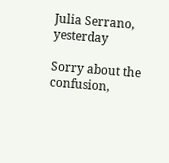Julia Serrano, yesterday

Sorry about the confusion,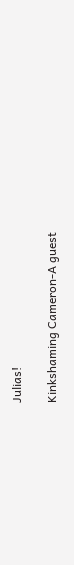Julias!

Kinkshaming Cameron-A guest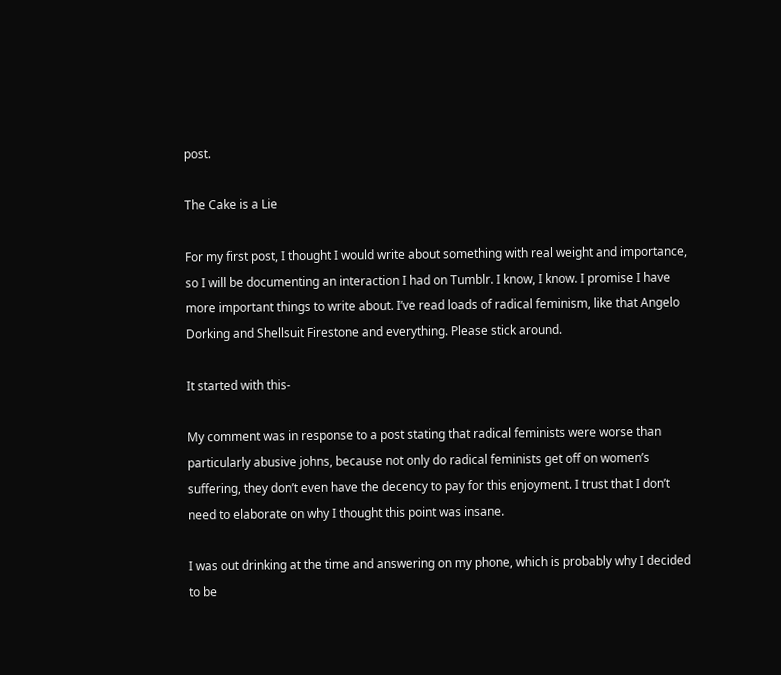post.

The Cake is a Lie

For my first post, I thought I would write about something with real weight and importance, so I will be documenting an interaction I had on Tumblr. I know, I know. I promise I have more important things to write about. I’ve read loads of radical feminism, like that Angelo Dorking and Shellsuit Firestone and everything. Please stick around.

It started with this-

My comment was in response to a post stating that radical feminists were worse than particularly abusive johns, because not only do radical feminists get off on women’s suffering, they don’t even have the decency to pay for this enjoyment. I trust that I don’t need to elaborate on why I thought this point was insane.

I was out drinking at the time and answering on my phone, which is probably why I decided to be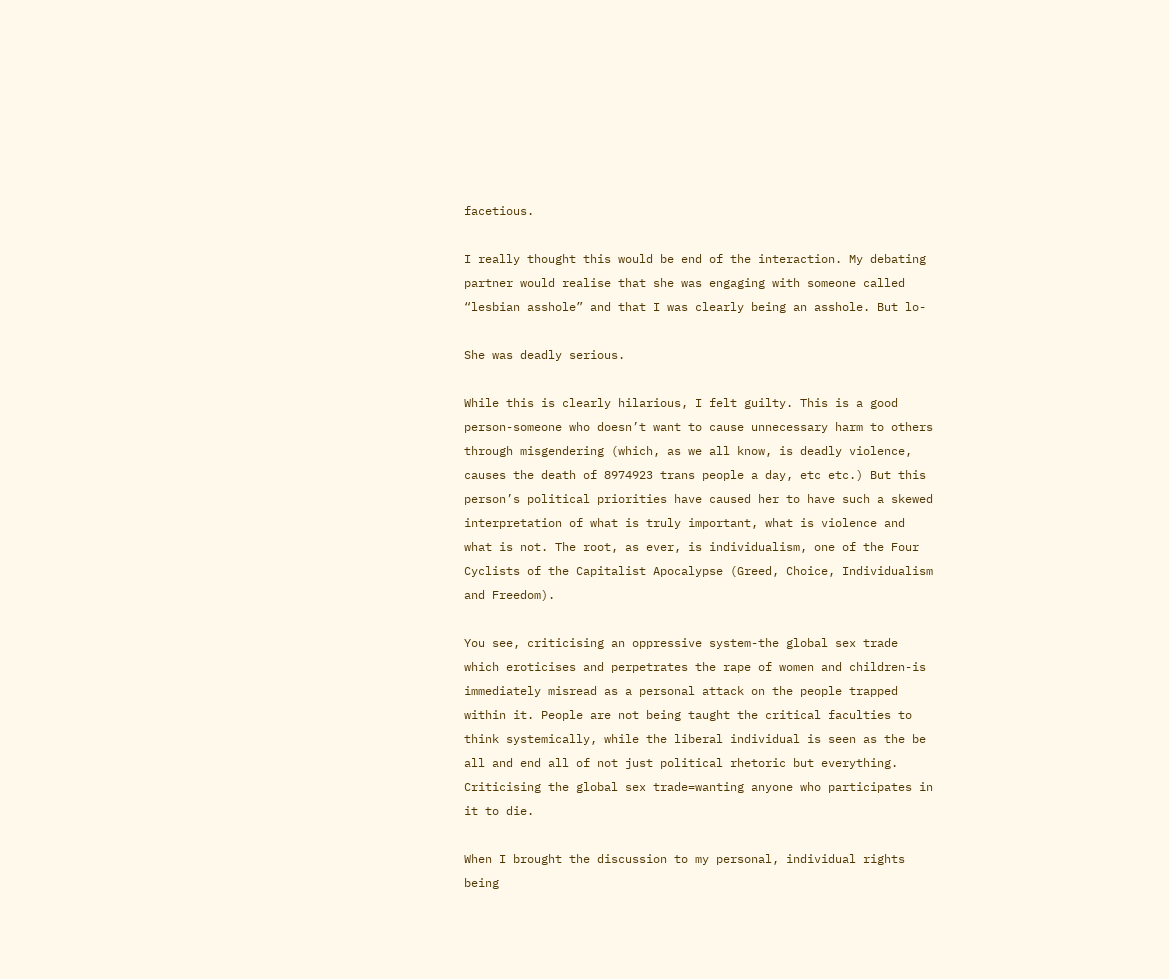facetious.

I really thought this would be end of the interaction. My debating partner would realise that she was engaging with someone called “lesbian asshole” and that I was clearly being an asshole. But lo-

She was deadly serious.

While this is clearly hilarious, I felt guilty. This is a good person-someone who doesn’t want to cause unnecessary harm to others through misgendering (which, as we all know, is deadly violence, causes the death of 8974923 trans people a day, etc etc.) But this person’s political priorities have caused her to have such a skewed interpretation of what is truly important, what is violence and what is not. The root, as ever, is individualism, one of the Four Cyclists of the Capitalist Apocalypse (Greed, Choice, Individualism and Freedom).

You see, criticising an oppressive system-the global sex trade which eroticises and perpetrates the rape of women and children-is immediately misread as a personal attack on the people trapped within it. People are not being taught the critical faculties to think systemically, while the liberal individual is seen as the be all and end all of not just political rhetoric but everything. Criticising the global sex trade=wanting anyone who participates in it to die.

When I brought the discussion to my personal, individual rights being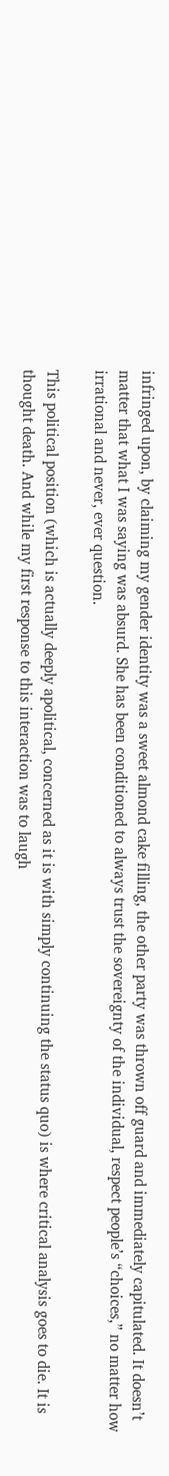infringed upon, by claiming my gender identity was a sweet almond cake filling, the other party was thrown off guard and immediately capitulated. It doesn’t matter that what I was saying was absurd. She has been conditioned to always trust the sovereignty of the individual, respect people’s “choices,” no matter how irrational and never, ever question.

This political position (which is actually deeply apolitical, concerned as it is with simply continuing the status quo) is where critical analysis goes to die. It is thought death. And while my first response to this interaction was to laugh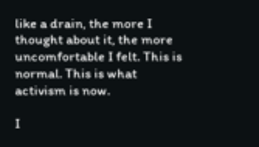like a drain, the more I thought about it, the more uncomfortable I felt. This is normal. This is what activism is now.

I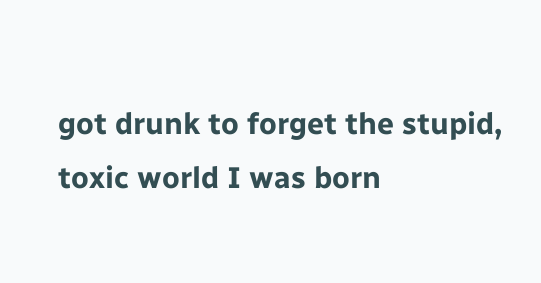got drunk to forget the stupid, toxic world I was born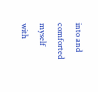into and comforted myself with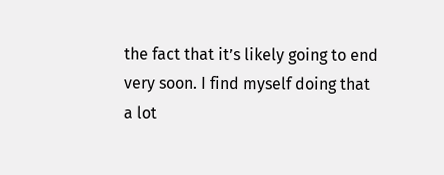the fact that it’s likely going to end very soon. I find myself doing that a lot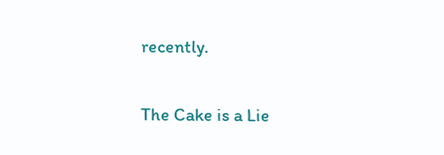recently.

The Cake is a Lie